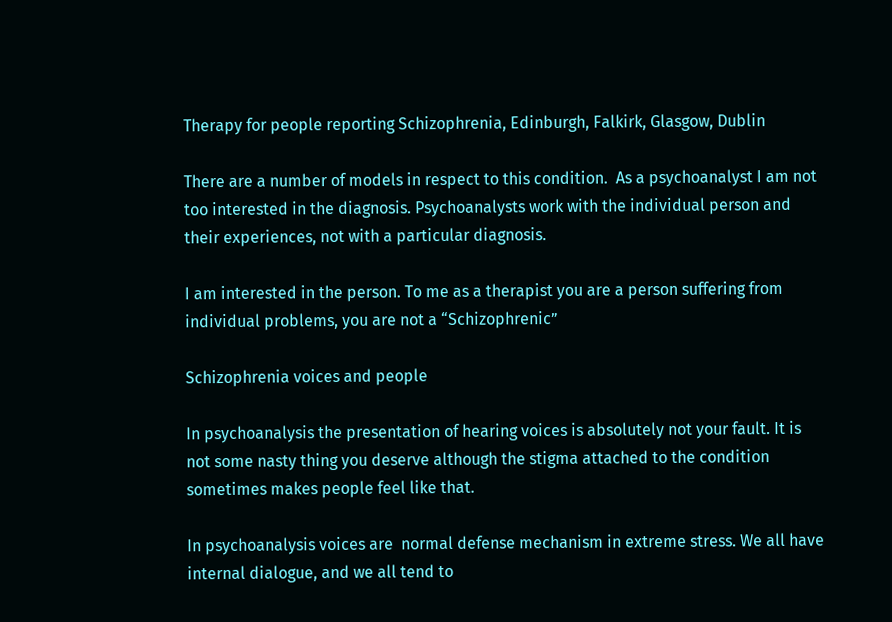Therapy for people reporting Schizophrenia, Edinburgh, Falkirk, Glasgow, Dublin

There are a number of models in respect to this condition.  As a psychoanalyst I am not too interested in the diagnosis. Psychoanalysts work with the individual person and their experiences, not with a particular diagnosis.

I am interested in the person. To me as a therapist you are a person suffering from individual problems, you are not a “Schizophrenic”

Schizophrenia voices and people

In psychoanalysis the presentation of hearing voices is absolutely not your fault. It is not some nasty thing you deserve although the stigma attached to the condition sometimes makes people feel like that.

In psychoanalysis voices are  normal defense mechanism in extreme stress. We all have internal dialogue, and we all tend to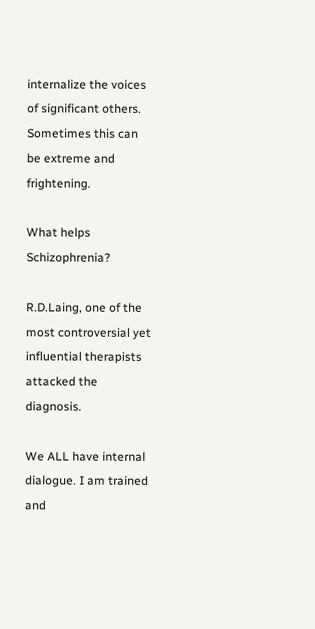internalize the voices of significant others.  Sometimes this can be extreme and frightening.

What helps Schizophrenia?

R.D.Laing, one of the most controversial yet influential therapists attacked the diagnosis.

We ALL have internal dialogue. I am trained and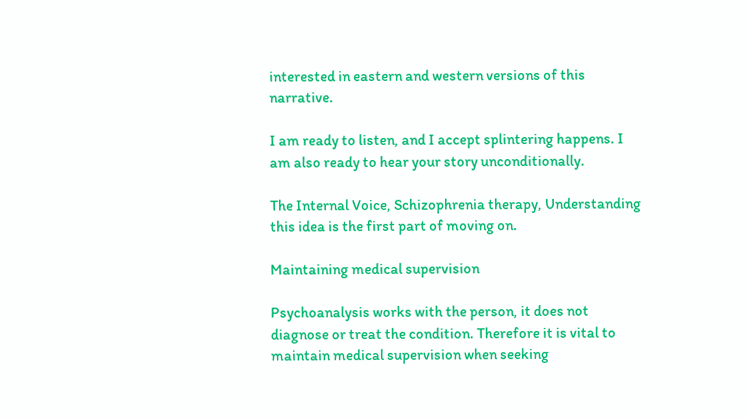interested in eastern and western versions of this narrative.

I am ready to listen, and I accept splintering happens. I am also ready to hear your story unconditionally.

The Internal Voice, Schizophrenia therapy, Understanding this idea is the first part of moving on.

Maintaining medical supervision

Psychoanalysis works with the person, it does not diagnose or treat the condition. Therefore it is vital to maintain medical supervision when seeking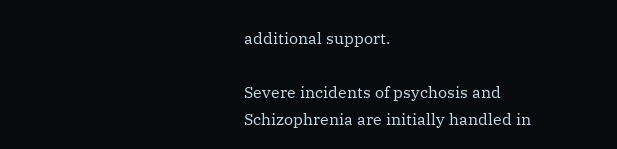additional support.

Severe incidents of psychosis and Schizophrenia are initially handled in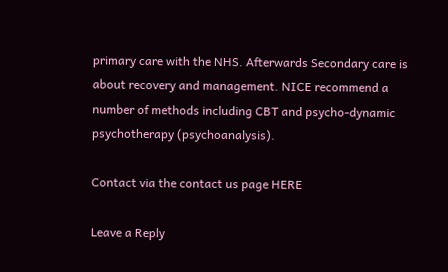primary care with the NHS. Afterwards Secondary care is about recovery and management. NICE recommend a number of methods including CBT and psycho-dynamic psychotherapy (psychoanalysis).

Contact via the contact us page HERE

Leave a Reply